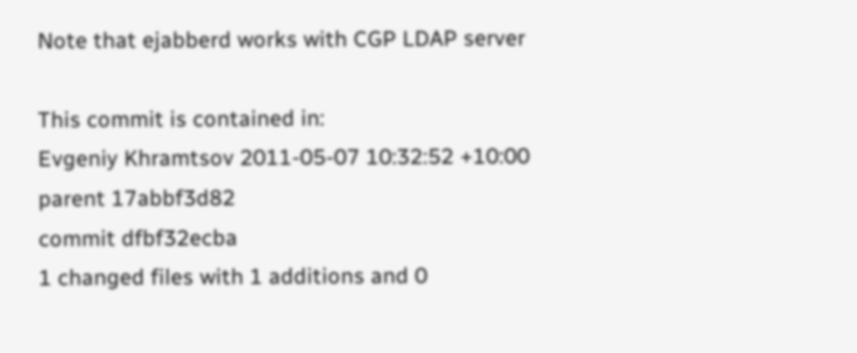Note that ejabberd works with CGP LDAP server

This commit is contained in:
Evgeniy Khramtsov 2011-05-07 10:32:52 +10:00
parent 17abbf3d82
commit dfbf32ecba
1 changed files with 1 additions and 0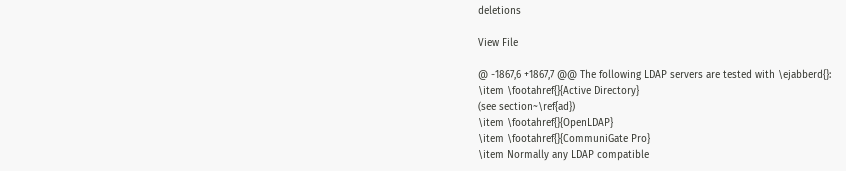deletions

View File

@ -1867,6 +1867,7 @@ The following LDAP servers are tested with \ejabberd{}:
\item \footahref{}{Active Directory}
(see section~\ref{ad})
\item \footahref{}{OpenLDAP}
\item \footahref{}{CommuniGate Pro}
\item Normally any LDAP compatible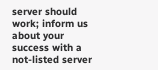server should work; inform us about your
success with a not-listed server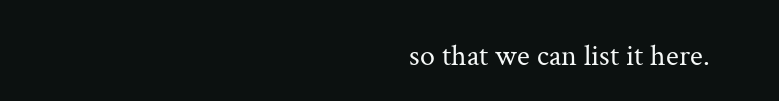so that we can list it here.